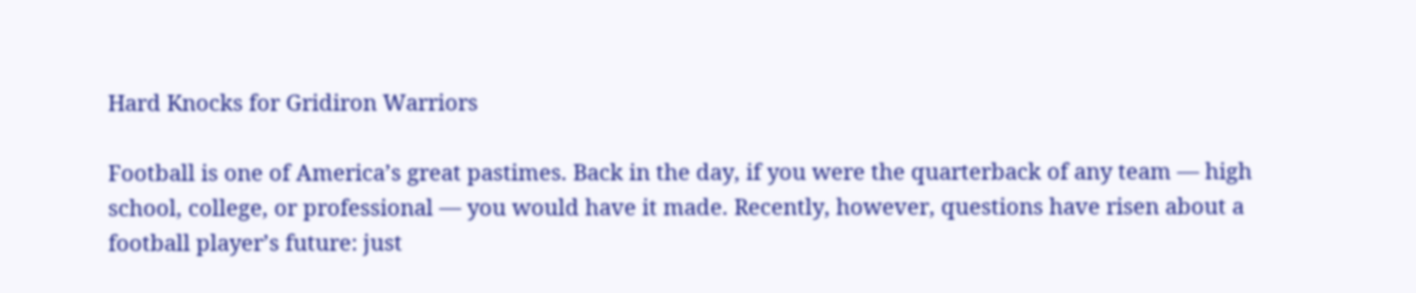Hard Knocks for Gridiron Warriors

Football is one of America’s great pastimes. Back in the day, if you were the quarterback of any team — high school, college, or professional — you would have it made. Recently, however, questions have risen about a football player’s future: just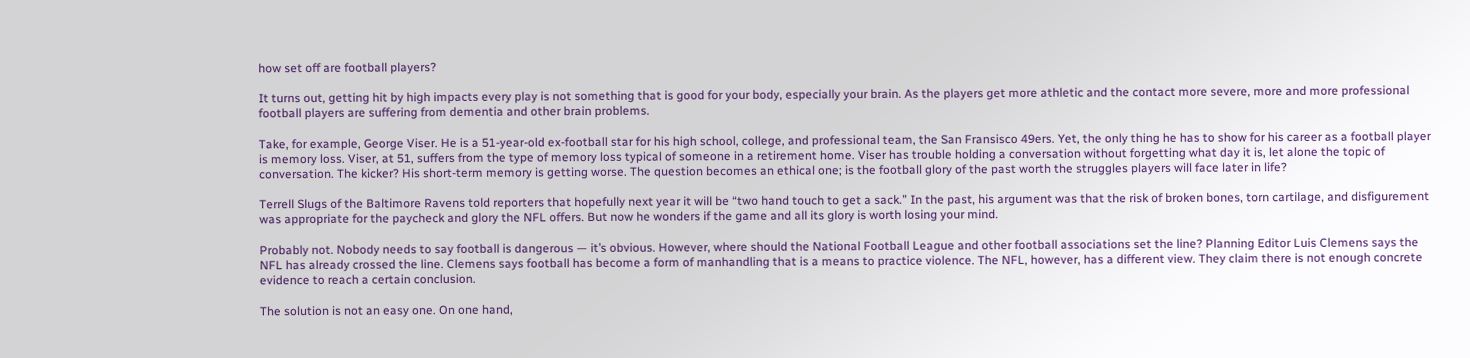how set off are football players?

It turns out, getting hit by high impacts every play is not something that is good for your body, especially your brain. As the players get more athletic and the contact more severe, more and more professional football players are suffering from dementia and other brain problems.

Take, for example, George Viser. He is a 51-year-old ex-football star for his high school, college, and professional team, the San Fransisco 49ers. Yet, the only thing he has to show for his career as a football player is memory loss. Viser, at 51, suffers from the type of memory loss typical of someone in a retirement home. Viser has trouble holding a conversation without forgetting what day it is, let alone the topic of conversation. The kicker? His short-term memory is getting worse. The question becomes an ethical one; is the football glory of the past worth the struggles players will face later in life?

Terrell Slugs of the Baltimore Ravens told reporters that hopefully next year it will be “two hand touch to get a sack.” In the past, his argument was that the risk of broken bones, torn cartilage, and disfigurement was appropriate for the paycheck and glory the NFL offers. But now he wonders if the game and all its glory is worth losing your mind.

Probably not. Nobody needs to say football is dangerous — it’s obvious. However, where should the National Football League and other football associations set the line? Planning Editor Luis Clemens says the NFL has already crossed the line. Clemens says football has become a form of manhandling that is a means to practice violence. The NFL, however, has a different view. They claim there is not enough concrete evidence to reach a certain conclusion.

The solution is not an easy one. On one hand,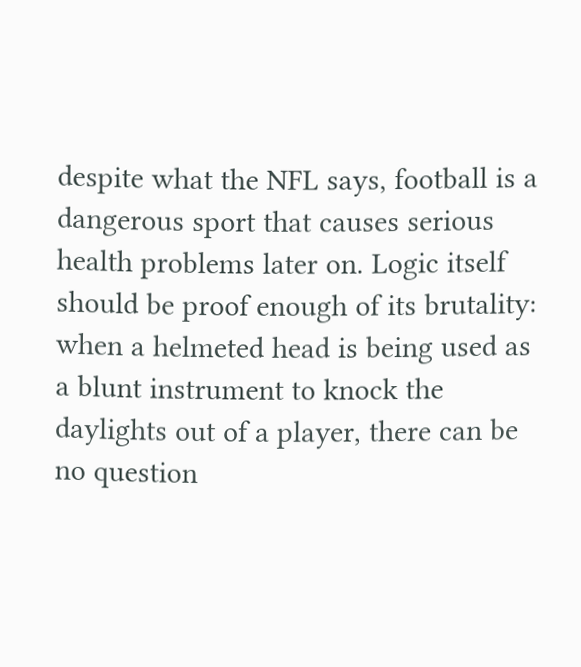despite what the NFL says, football is a dangerous sport that causes serious health problems later on. Logic itself should be proof enough of its brutality: when a helmeted head is being used as a blunt instrument to knock the daylights out of a player, there can be no question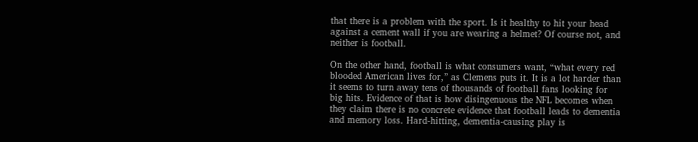that there is a problem with the sport. Is it healthy to hit your head against a cement wall if you are wearing a helmet? Of course not, and neither is football.

On the other hand, football is what consumers want, “what every red blooded American lives for,” as Clemens puts it. It is a lot harder than it seems to turn away tens of thousands of football fans looking for big hits. Evidence of that is how disingenuous the NFL becomes when they claim there is no concrete evidence that football leads to dementia and memory loss. Hard-hitting, dementia-causing play is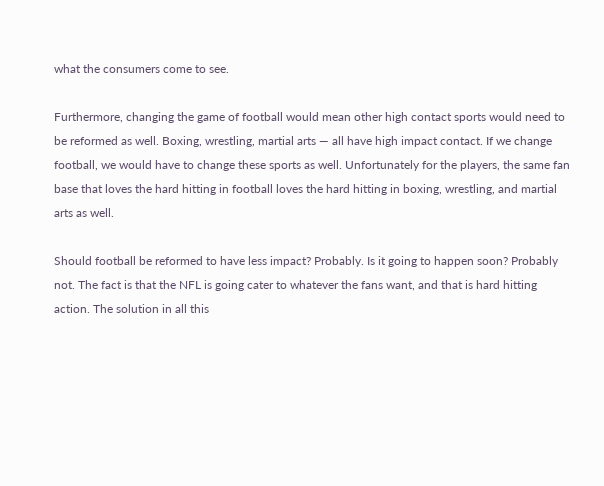what the consumers come to see.

Furthermore, changing the game of football would mean other high contact sports would need to be reformed as well. Boxing, wrestling, martial arts — all have high impact contact. If we change football, we would have to change these sports as well. Unfortunately for the players, the same fan base that loves the hard hitting in football loves the hard hitting in boxing, wrestling, and martial arts as well.

Should football be reformed to have less impact? Probably. Is it going to happen soon? Probably not. The fact is that the NFL is going cater to whatever the fans want, and that is hard hitting action. The solution in all this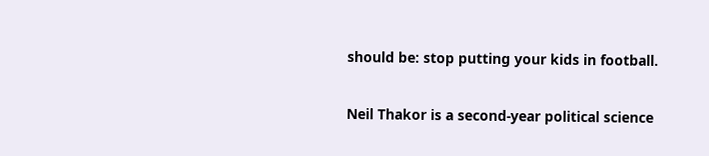should be: stop putting your kids in football.

Neil Thakor is a second-year political science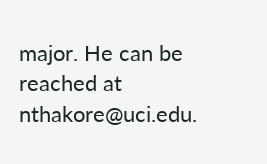major. He can be reached at nthakore@uci.edu.